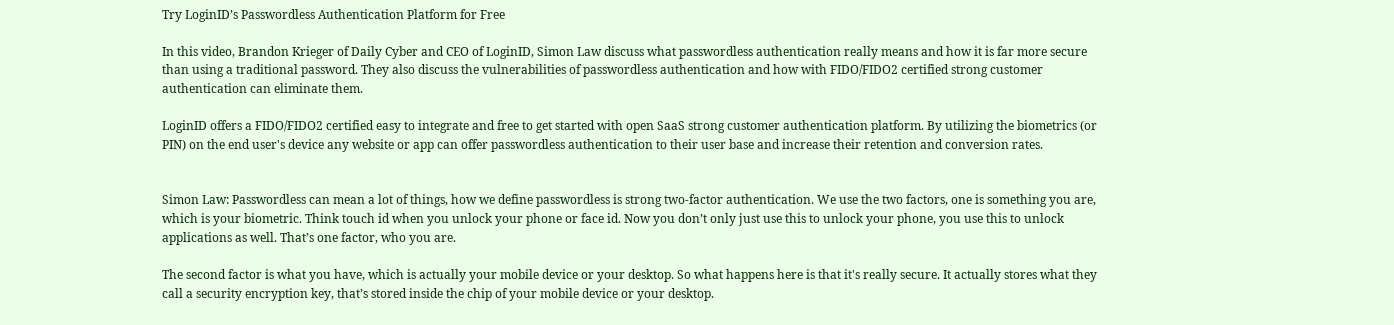Try LoginID’s Passwordless Authentication Platform for Free

In this video, Brandon Krieger of Daily Cyber and CEO of LoginID, Simon Law discuss what passwordless authentication really means and how it is far more secure than using a traditional password. They also discuss the vulnerabilities of passwordless authentication and how with FIDO/FIDO2 certified strong customer authentication can eliminate them.

LoginID offers a FIDO/FIDO2 certified easy to integrate and free to get started with open SaaS strong customer authentication platform. By utilizing the biometrics (or PIN) on the end user's device any website or app can offer passwordless authentication to their user base and increase their retention and conversion rates.


Simon Law: Passwordless can mean a lot of things, how we define passwordless is strong two-factor authentication. We use the two factors, one is something you are, which is your biometric. Think touch id when you unlock your phone or face id. Now you don’t only just use this to unlock your phone, you use this to unlock applications as well. That’s one factor, who you are.

The second factor is what you have, which is actually your mobile device or your desktop. So what happens here is that it's really secure. It actually stores what they call a security encryption key, that’s stored inside the chip of your mobile device or your desktop.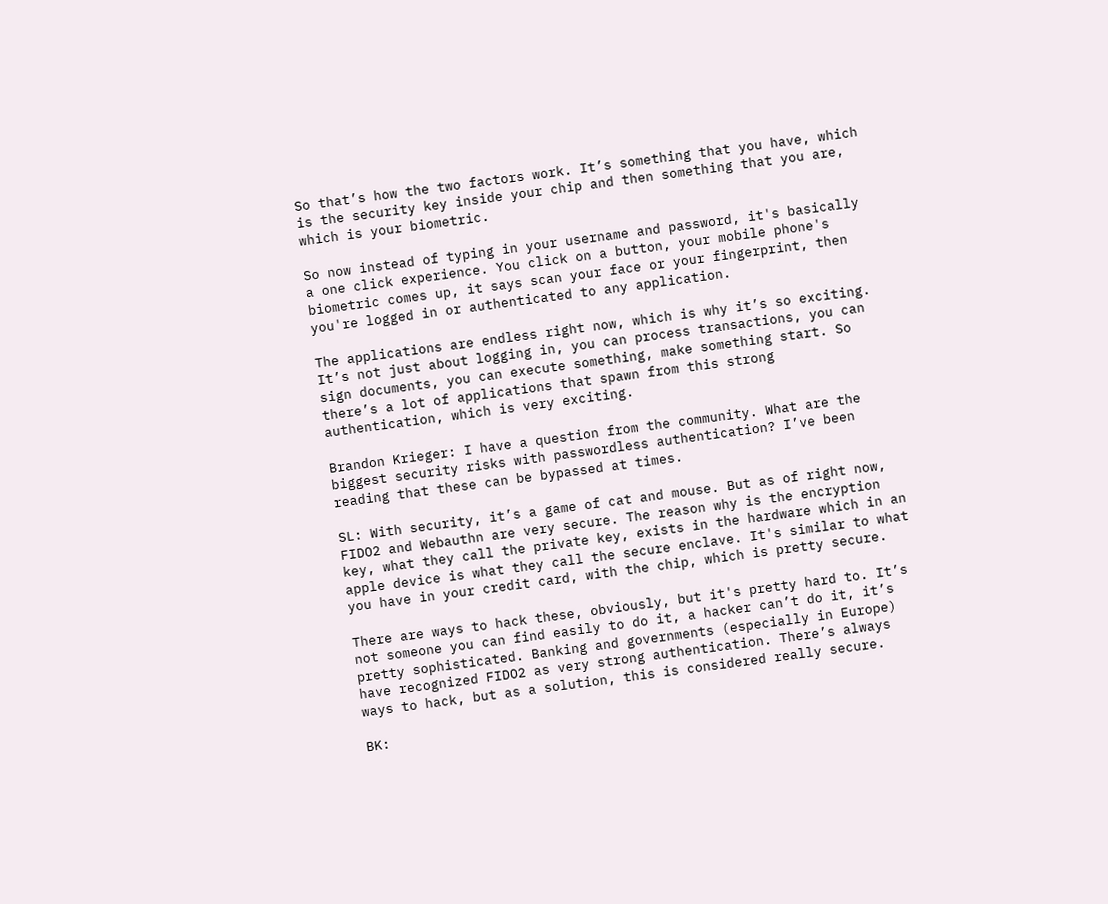So that’s how the two factors work. It’s something that you have, which is the security key inside your chip and then something that you are, which is your biometric.

So now instead of typing in your username and password, it's basically a one click experience. You click on a button, your mobile phone's biometric comes up, it says scan your face or your fingerprint, then you're logged in or authenticated to any application.

The applications are endless right now, which is why it’s so exciting. It’s not just about logging in, you can process transactions, you can sign documents, you can execute something, make something start. So there’s a lot of applications that spawn from this strong authentication, which is very exciting.

Brandon Krieger: I have a question from the community. What are the biggest security risks with passwordless authentication? I’ve been reading that these can be bypassed at times.

SL: With security, it’s a game of cat and mouse. But as of right now, FIDO2 and Webauthn are very secure. The reason why is the encryption key, what they call the private key, exists in the hardware which in an apple device is what they call the secure enclave. It's similar to what you have in your credit card, with the chip, which is pretty secure.

There are ways to hack these, obviously, but it's pretty hard to. It’s not someone you can find easily to do it, a hacker can’t do it, it’s pretty sophisticated. Banking and governments (especially in Europe) have recognized FIDO2 as very strong authentication. There’s always ways to hack, but as a solution, this is considered really secure.

BK: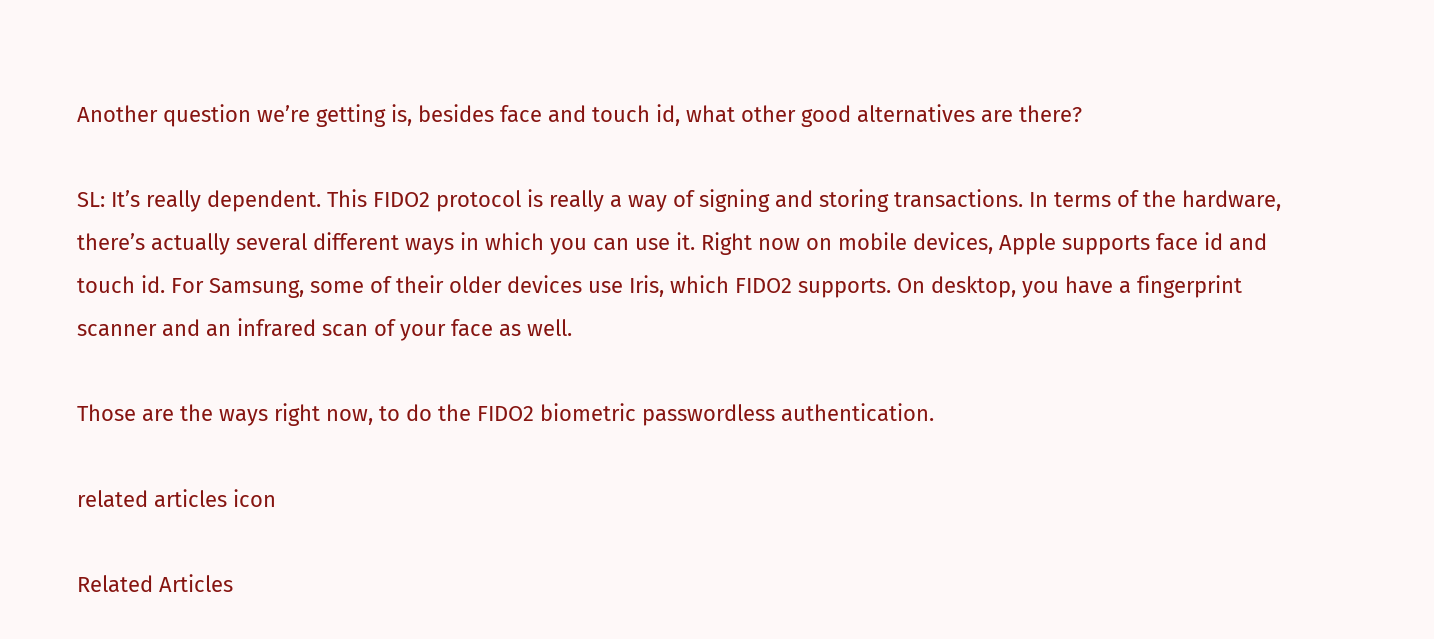Another question we’re getting is, besides face and touch id, what other good alternatives are there?

SL: It’s really dependent. This FIDO2 protocol is really a way of signing and storing transactions. In terms of the hardware, there’s actually several different ways in which you can use it. Right now on mobile devices, Apple supports face id and touch id. For Samsung, some of their older devices use Iris, which FIDO2 supports. On desktop, you have a fingerprint scanner and an infrared scan of your face as well.

Those are the ways right now, to do the FIDO2 biometric passwordless authentication.

related articles icon

Related Articles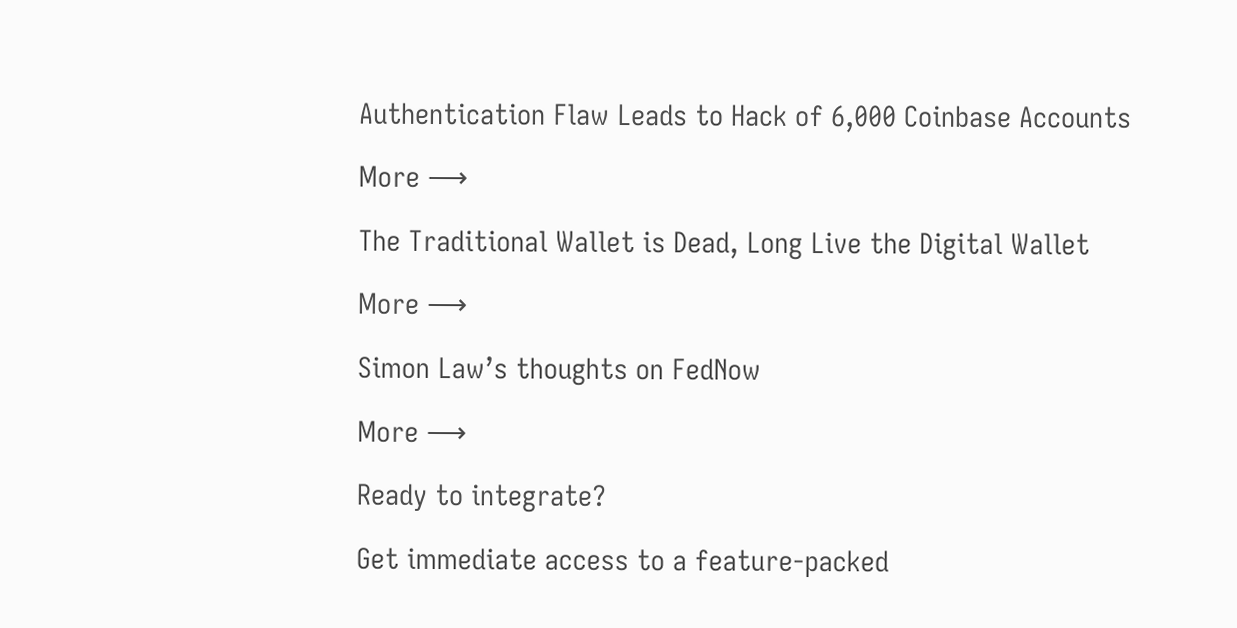Authentication Flaw Leads to Hack of 6,000 Coinbase Accounts

More ⟶

The Traditional Wallet is Dead, Long Live the Digital Wallet

More ⟶

Simon Law’s thoughts on FedNow

More ⟶

Ready to integrate?

Get immediate access to a feature-packed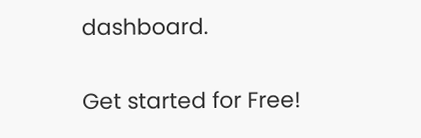dashboard.

Get started for Free!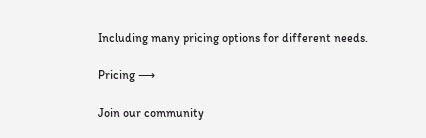Including many pricing options for different needs.

Pricing ⟶

Join our community